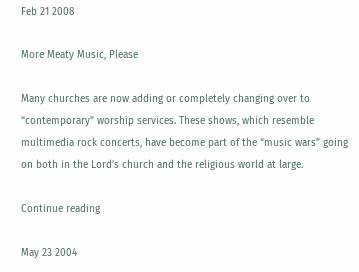Feb 21 2008

More Meaty Music, Please

Many churches are now adding or completely changing over to “contemporary” worship services. These shows, which resemble multimedia rock concerts, have become part of the “music wars” going on both in the Lord’s church and the religious world at large.

Continue reading

May 23 2004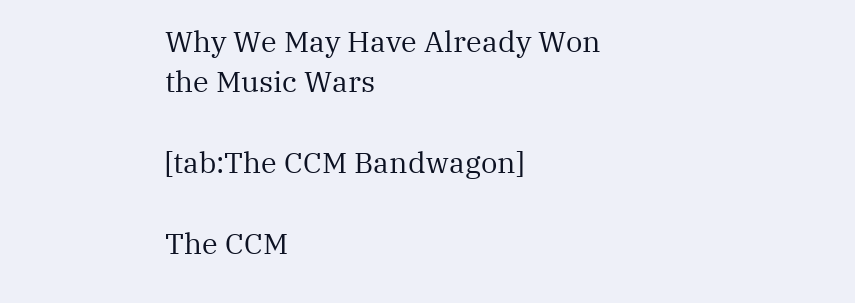Why We May Have Already Won the Music Wars

[tab:The CCM Bandwagon]

The CCM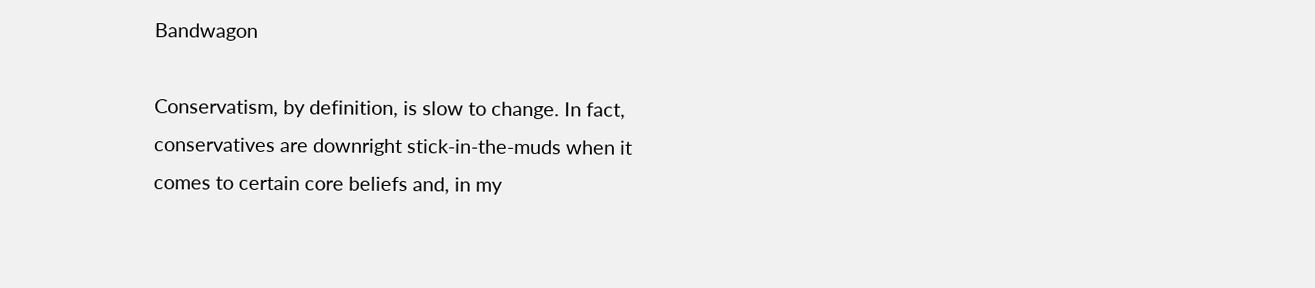Bandwagon

Conservatism, by definition, is slow to change. In fact, conservatives are downright stick-in-the-muds when it comes to certain core beliefs and, in my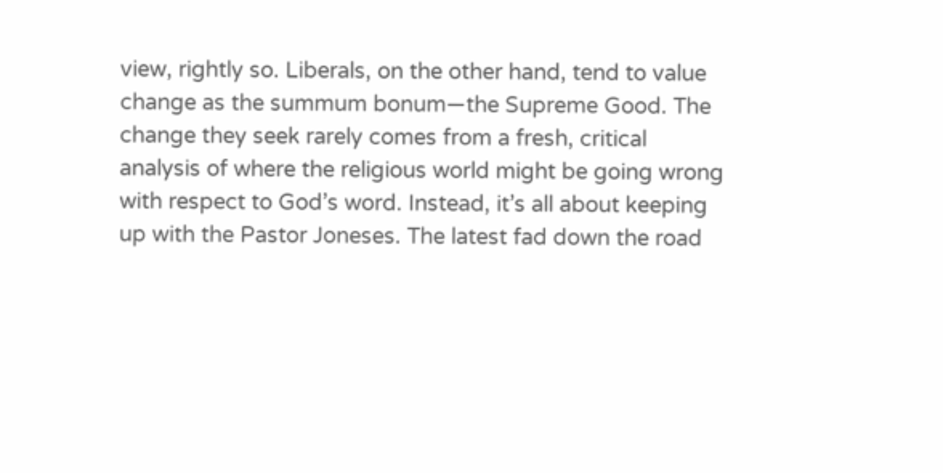view, rightly so. Liberals, on the other hand, tend to value change as the summum bonum—the Supreme Good. The change they seek rarely comes from a fresh, critical analysis of where the religious world might be going wrong with respect to God’s word. Instead, it’s all about keeping up with the Pastor Joneses. The latest fad down the road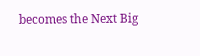becomes the Next Big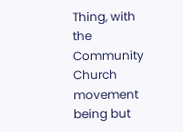Thing, with the Community Church movement being but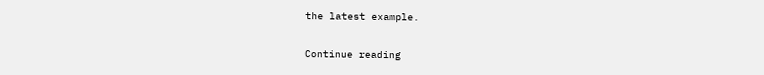the latest example.

Continue reading